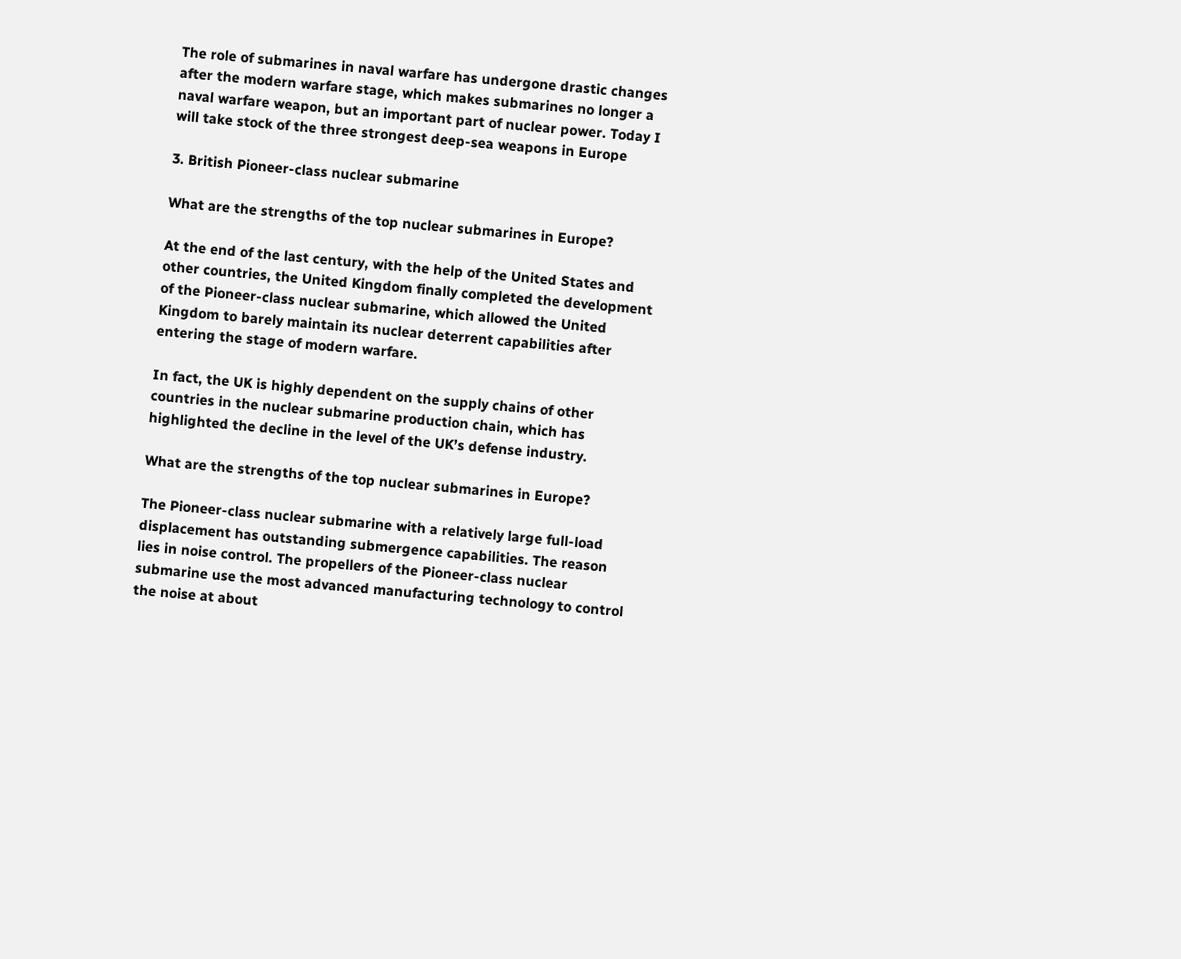The role of submarines in naval warfare has undergone drastic changes after the modern warfare stage, which makes submarines no longer a naval warfare weapon, but an important part of nuclear power. Today I will take stock of the three strongest deep-sea weapons in Europe

3. British Pioneer-class nuclear submarine

What are the strengths of the top nuclear submarines in Europe?

At the end of the last century, with the help of the United States and other countries, the United Kingdom finally completed the development of the Pioneer-class nuclear submarine, which allowed the United Kingdom to barely maintain its nuclear deterrent capabilities after entering the stage of modern warfare.

In fact, the UK is highly dependent on the supply chains of other countries in the nuclear submarine production chain, which has highlighted the decline in the level of the UK’s defense industry.

What are the strengths of the top nuclear submarines in Europe?

The Pioneer-class nuclear submarine with a relatively large full-load displacement has outstanding submergence capabilities. The reason lies in noise control. The propellers of the Pioneer-class nuclear submarine use the most advanced manufacturing technology to control the noise at about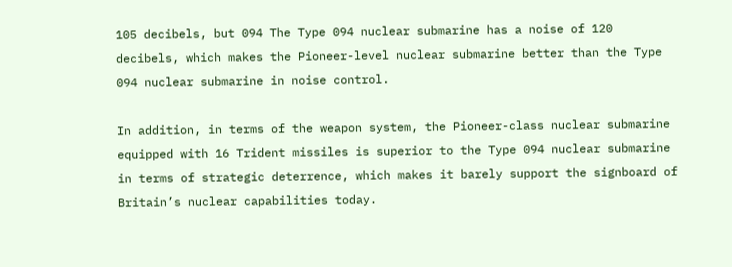105 decibels, but 094 The Type 094 nuclear submarine has a noise of 120 decibels, which makes the Pioneer-level nuclear submarine better than the Type 094 nuclear submarine in noise control.

In addition, in terms of the weapon system, the Pioneer-class nuclear submarine equipped with 16 Trident missiles is superior to the Type 094 nuclear submarine in terms of strategic deterrence, which makes it barely support the signboard of Britain’s nuclear capabilities today.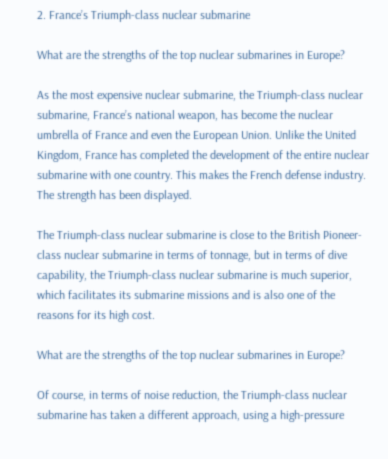2. France’s Triumph-class nuclear submarine

What are the strengths of the top nuclear submarines in Europe?

As the most expensive nuclear submarine, the Triumph-class nuclear submarine, France’s national weapon, has become the nuclear umbrella of France and even the European Union. Unlike the United Kingdom, France has completed the development of the entire nuclear submarine with one country. This makes the French defense industry. The strength has been displayed.

The Triumph-class nuclear submarine is close to the British Pioneer-class nuclear submarine in terms of tonnage, but in terms of dive capability, the Triumph-class nuclear submarine is much superior, which facilitates its submarine missions and is also one of the reasons for its high cost.

What are the strengths of the top nuclear submarines in Europe?

Of course, in terms of noise reduction, the Triumph-class nuclear submarine has taken a different approach, using a high-pressure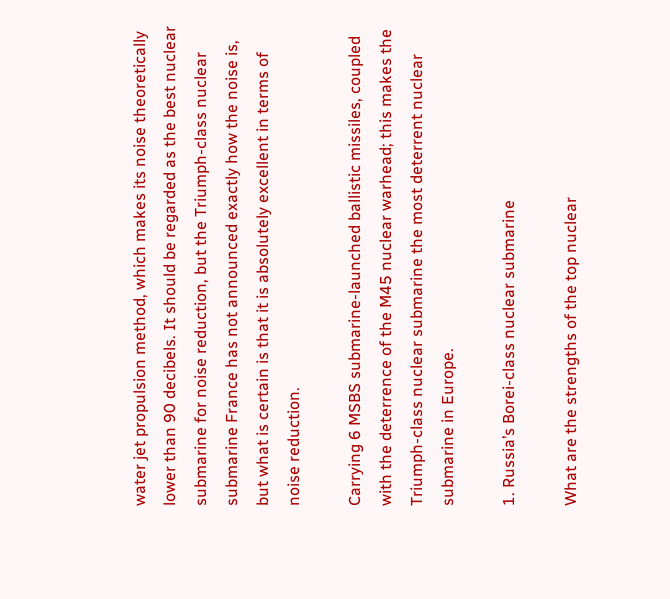water jet propulsion method, which makes its noise theoretically lower than 90 decibels. It should be regarded as the best nuclear submarine for noise reduction, but the Triumph-class nuclear submarine France has not announced exactly how the noise is, but what is certain is that it is absolutely excellent in terms of noise reduction.

Carrying 6 MSBS submarine-launched ballistic missiles, coupled with the deterrence of the M45 nuclear warhead; this makes the Triumph-class nuclear submarine the most deterrent nuclear submarine in Europe.

1. Russia’s Borei-class nuclear submarine

What are the strengths of the top nuclear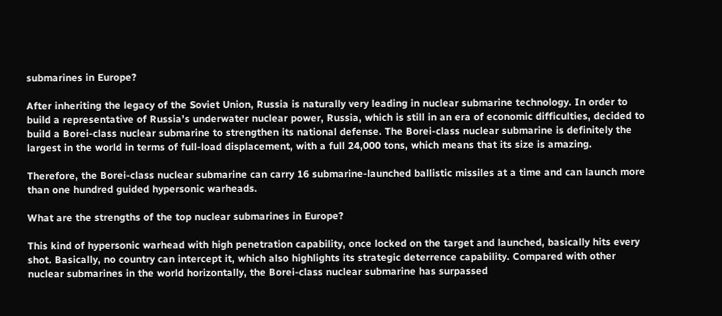submarines in Europe?

After inheriting the legacy of the Soviet Union, Russia is naturally very leading in nuclear submarine technology. In order to build a representative of Russia’s underwater nuclear power, Russia, which is still in an era of economic difficulties, decided to build a Borei-class nuclear submarine to strengthen its national defense. The Borei-class nuclear submarine is definitely the largest in the world in terms of full-load displacement, with a full 24,000 tons, which means that its size is amazing.

Therefore, the Borei-class nuclear submarine can carry 16 submarine-launched ballistic missiles at a time and can launch more than one hundred guided hypersonic warheads.

What are the strengths of the top nuclear submarines in Europe?

This kind of hypersonic warhead with high penetration capability, once locked on the target and launched, basically hits every shot. Basically, no country can intercept it, which also highlights its strategic deterrence capability. Compared with other nuclear submarines in the world horizontally, the Borei-class nuclear submarine has surpassed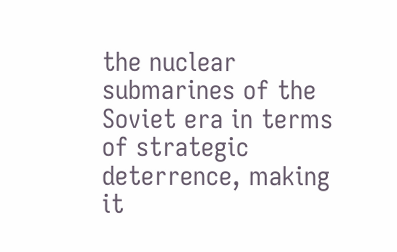the nuclear submarines of the Soviet era in terms of strategic deterrence, making it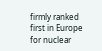firmly ranked first in Europe for nuclear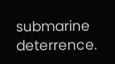submarine deterrence.